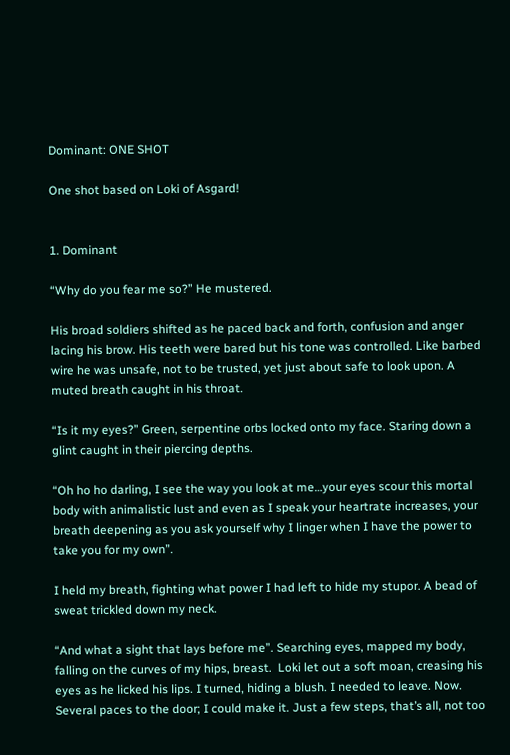Dominant: ONE SHOT

One shot based on Loki of Asgard!


1. Dominant

“Why do you fear me so?” He mustered.

His broad soldiers shifted as he paced back and forth, confusion and anger lacing his brow. His teeth were bared but his tone was controlled. Like barbed wire he was unsafe, not to be trusted, yet just about safe to look upon. A muted breath caught in his throat.

“Is it my eyes?” Green, serpentine orbs locked onto my face. Staring down a glint caught in their piercing depths.

“Oh ho ho darling, I see the way you look at me…your eyes scour this mortal body with animalistic lust and even as I speak your heartrate increases, your breath deepening as you ask yourself why I linger when I have the power to take you for my own”.

I held my breath, fighting what power I had left to hide my stupor. A bead of sweat trickled down my neck.

“And what a sight that lays before me”. Searching eyes, mapped my body, falling on the curves of my hips, breast.  Loki let out a soft moan, creasing his eyes as he licked his lips. I turned, hiding a blush. I needed to leave. Now. Several paces to the door; I could make it. Just a few steps, that’s all, not too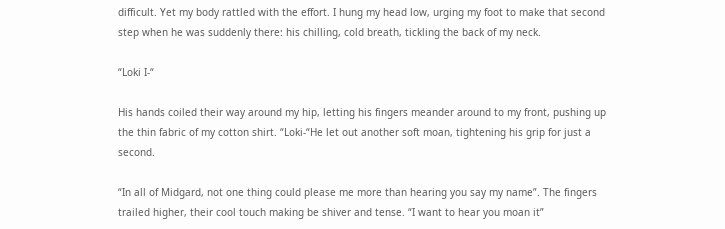difficult. Yet my body rattled with the effort. I hung my head low, urging my foot to make that second step when he was suddenly there: his chilling, cold breath, tickling the back of my neck.

“Loki I-“

His hands coiled their way around my hip, letting his fingers meander around to my front, pushing up the thin fabric of my cotton shirt. “Loki-“He let out another soft moan, tightening his grip for just a second.

“In all of Midgard, not one thing could please me more than hearing you say my name”. The fingers trailed higher, their cool touch making be shiver and tense. “I want to hear you moan it”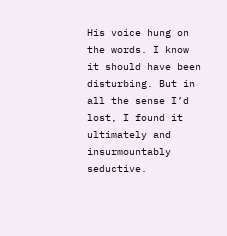His voice hung on the words. I know it should have been disturbing. But in all the sense I’d lost, I found it ultimately and insurmountably seductive.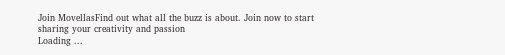Join MovellasFind out what all the buzz is about. Join now to start sharing your creativity and passion
Loading ...